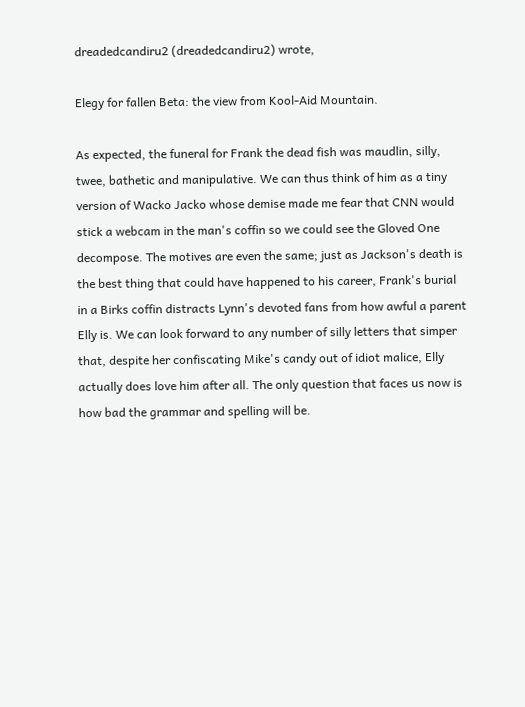dreadedcandiru2 (dreadedcandiru2) wrote,

Elegy for fallen Beta: the view from Kool-Aid Mountain.

As expected, the funeral for Frank the dead fish was maudlin, silly, twee, bathetic and manipulative. We can thus think of him as a tiny version of Wacko Jacko whose demise made me fear that CNN would stick a webcam in the man's coffin so we could see the Gloved One decompose. The motives are even the same; just as Jackson's death is the best thing that could have happened to his career, Frank's burial in a Birks coffin distracts Lynn's devoted fans from how awful a parent Elly is. We can look forward to any number of silly letters that simper that, despite her confiscating Mike's candy out of idiot malice, Elly actually does love him after all. The only question that faces us now is how bad the grammar and spelling will be.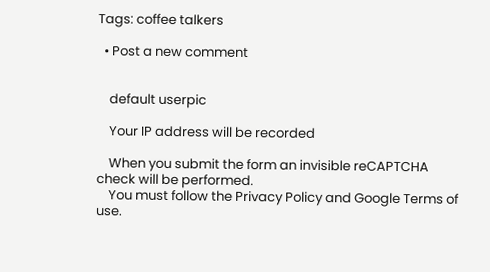Tags: coffee talkers

  • Post a new comment


    default userpic

    Your IP address will be recorded

    When you submit the form an invisible reCAPTCHA check will be performed.
    You must follow the Privacy Policy and Google Terms of use.